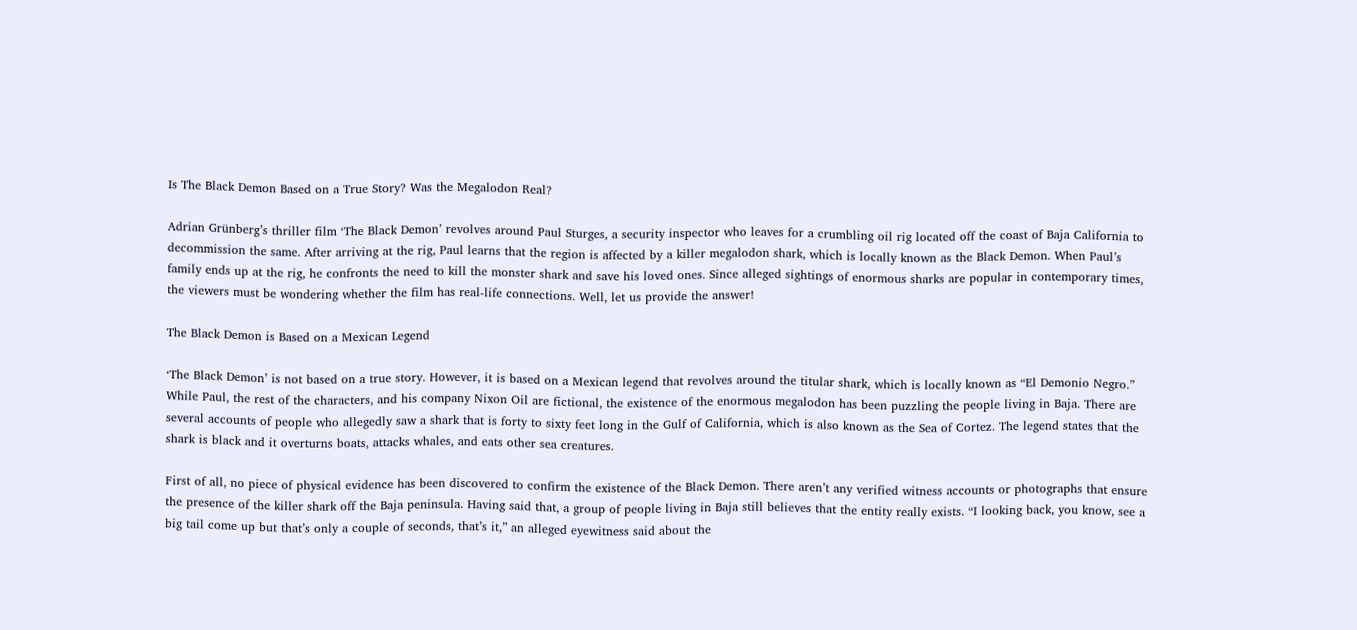Is The Black Demon Based on a True Story? Was the Megalodon Real?

Adrian Grünberg’s thriller film ‘The Black Demon’ revolves around Paul Sturges, a security inspector who leaves for a crumbling oil rig located off the coast of Baja California to decommission the same. After arriving at the rig, Paul learns that the region is affected by a killer megalodon shark, which is locally known as the Black Demon. When Paul’s family ends up at the rig, he confronts the need to kill the monster shark and save his loved ones. Since alleged sightings of enormous sharks are popular in contemporary times, the viewers must be wondering whether the film has real-life connections. Well, let us provide the answer!

The Black Demon is Based on a Mexican Legend

‘The Black Demon’ is not based on a true story. However, it is based on a Mexican legend that revolves around the titular shark, which is locally known as “El Demonio Negro.” While Paul, the rest of the characters, and his company Nixon Oil are fictional, the existence of the enormous megalodon has been puzzling the people living in Baja. There are several accounts of people who allegedly saw a shark that is forty to sixty feet long in the Gulf of California, which is also known as the Sea of Cortez. The legend states that the shark is black and it overturns boats, attacks whales, and eats other sea creatures.

First of all, no piece of physical evidence has been discovered to confirm the existence of the Black Demon. There aren’t any verified witness accounts or photographs that ensure the presence of the killer shark off the Baja peninsula. Having said that, a group of people living in Baja still believes that the entity really exists. “I looking back, you know, see a big tail come up but that’s only a couple of seconds, that’s it,” an alleged eyewitness said about the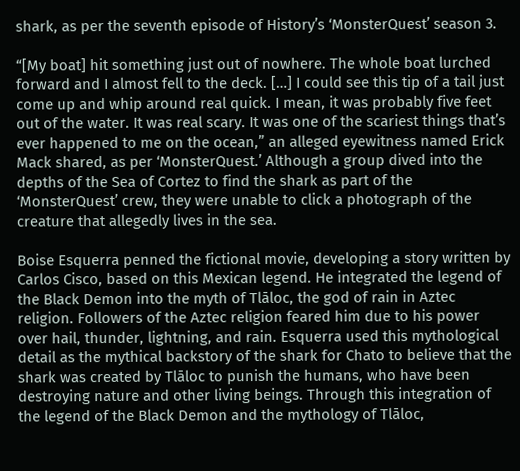shark, as per the seventh episode of History’s ‘MonsterQuest’ season 3.

“[My boat] hit something just out of nowhere. The whole boat lurched forward and I almost fell to the deck. […] I could see this tip of a tail just come up and whip around real quick. I mean, it was probably five feet out of the water. It was real scary. It was one of the scariest things that’s ever happened to me on the ocean,” an alleged eyewitness named Erick Mack shared, as per ‘MonsterQuest.’ Although a group dived into the depths of the Sea of Cortez to find the shark as part of the ‘MonsterQuest’ crew, they were unable to click a photograph of the creature that allegedly lives in the sea.

Boise Esquerra penned the fictional movie, developing a story written by Carlos Cisco, based on this Mexican legend. He integrated the legend of the Black Demon into the myth of Tlāloc, the god of rain in Aztec religion. Followers of the Aztec religion feared him due to his power over hail, thunder, lightning, and rain. Esquerra used this mythological detail as the mythical backstory of the shark for Chato to believe that the shark was created by Tlāloc to punish the humans, who have been destroying nature and other living beings. Through this integration of the legend of the Black Demon and the mythology of Tlāloc,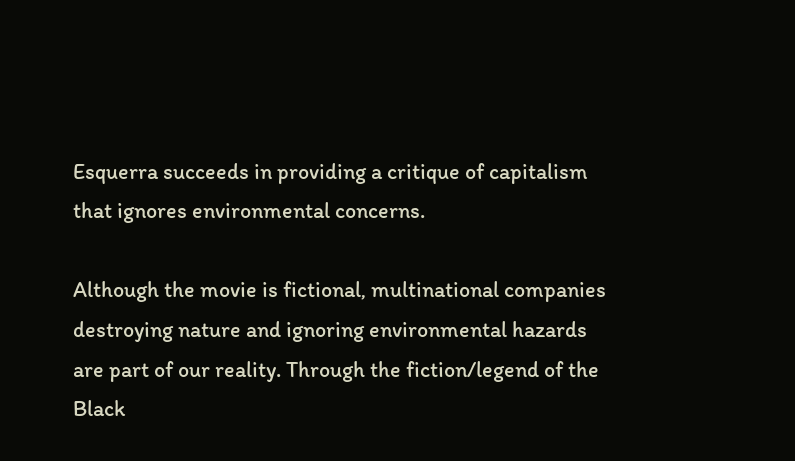Esquerra succeeds in providing a critique of capitalism that ignores environmental concerns.

Although the movie is fictional, multinational companies destroying nature and ignoring environmental hazards are part of our reality. Through the fiction/legend of the Black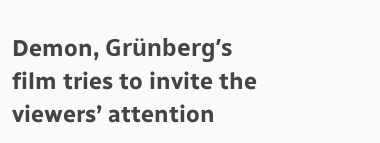Demon, Grünberg’s film tries to invite the viewers’ attention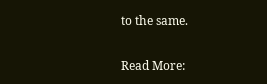to the same.

Read More: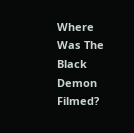Where Was The Black Demon Filmed?